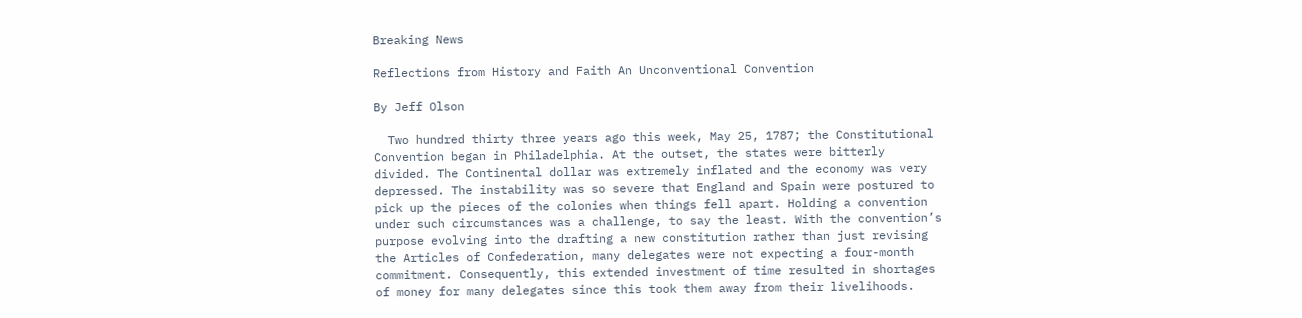Breaking News

Reflections from History and Faith An Unconventional Convention

By Jeff Olson

  Two hundred thirty three years ago this week, May 25, 1787; the Constitutional Convention began in Philadelphia. At the outset, the states were bitterly divided. The Continental dollar was extremely inflated and the economy was very depressed. The instability was so severe that England and Spain were postured to pick up the pieces of the colonies when things fell apart. Holding a convention under such circumstances was a challenge, to say the least. With the convention’s purpose evolving into the drafting a new constitution rather than just revising the Articles of Confederation, many delegates were not expecting a four-month commitment. Consequently, this extended investment of time resulted in shortages of money for many delegates since this took them away from their livelihoods.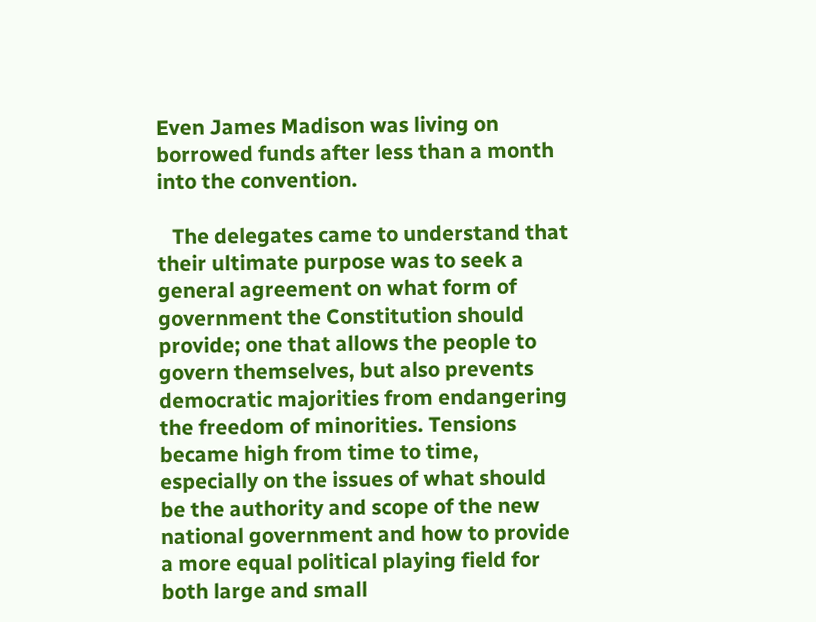Even James Madison was living on borrowed funds after less than a month into the convention.

   The delegates came to understand that their ultimate purpose was to seek a general agreement on what form of government the Constitution should provide; one that allows the people to govern themselves, but also prevents democratic majorities from endangering the freedom of minorities. Tensions became high from time to time, especially on the issues of what should be the authority and scope of the new national government and how to provide a more equal political playing field for both large and small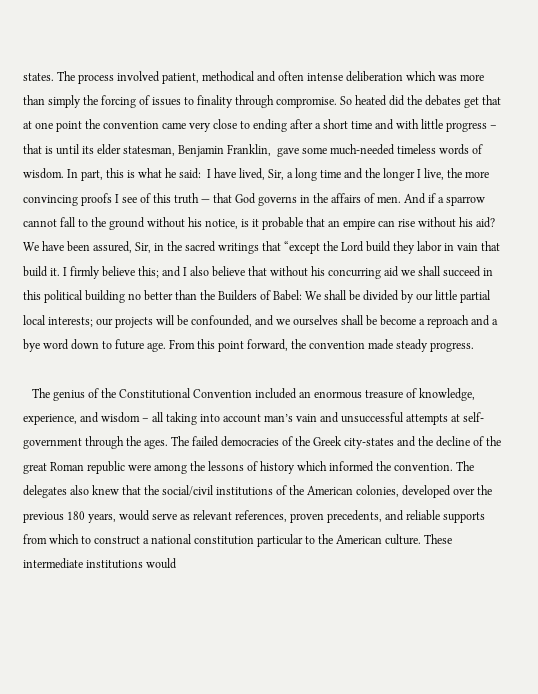states. The process involved patient, methodical and often intense deliberation which was more than simply the forcing of issues to finality through compromise. So heated did the debates get that at one point the convention came very close to ending after a short time and with little progress – that is until its elder statesman, Benjamin Franklin,  gave some much-needed timeless words of wisdom. In part, this is what he said:  I have lived, Sir, a long time and the longer I live, the more convincing proofs I see of this truth — that God governs in the affairs of men. And if a sparrow cannot fall to the ground without his notice, is it probable that an empire can rise without his aid? We have been assured, Sir, in the sacred writings that “except the Lord build they labor in vain that build it. I firmly believe this; and I also believe that without his concurring aid we shall succeed in this political building no better than the Builders of Babel: We shall be divided by our little partial local interests; our projects will be confounded, and we ourselves shall be become a reproach and a bye word down to future age. From this point forward, the convention made steady progress.

   The genius of the Constitutional Convention included an enormous treasure of knowledge, experience, and wisdom – all taking into account man’s vain and unsuccessful attempts at self-government through the ages. The failed democracies of the Greek city-states and the decline of the great Roman republic were among the lessons of history which informed the convention. The delegates also knew that the social/civil institutions of the American colonies, developed over the previous 180 years, would serve as relevant references, proven precedents, and reliable supports from which to construct a national constitution particular to the American culture. These intermediate institutions would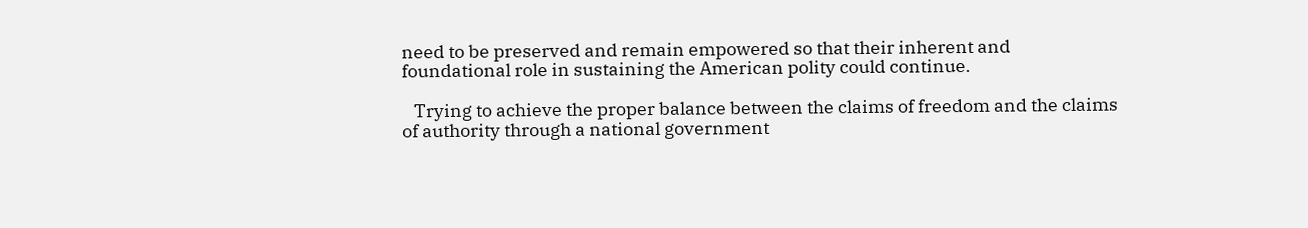need to be preserved and remain empowered so that their inherent and foundational role in sustaining the American polity could continue.

   Trying to achieve the proper balance between the claims of freedom and the claims of authority through a national government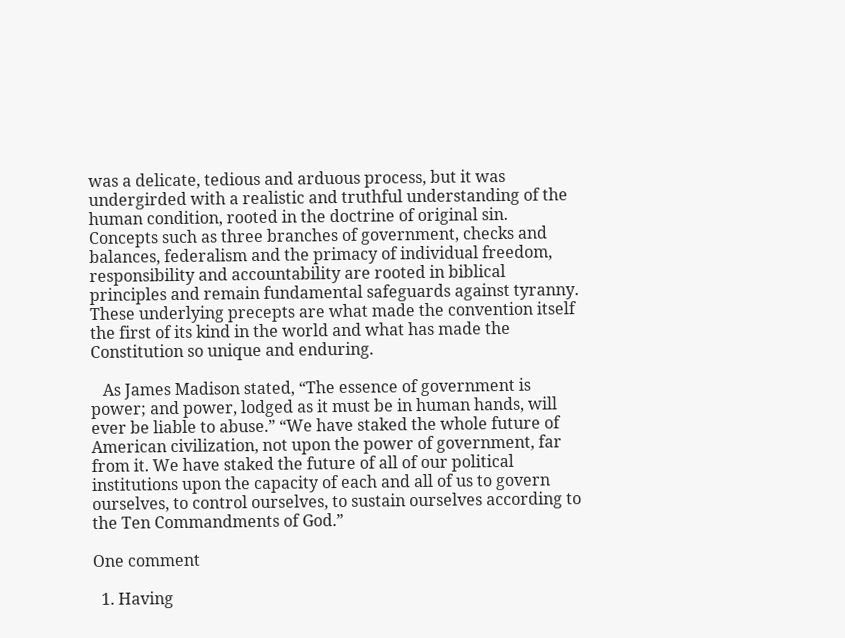was a delicate, tedious and arduous process, but it was undergirded with a realistic and truthful understanding of the human condition, rooted in the doctrine of original sin. Concepts such as three branches of government, checks and balances, federalism and the primacy of individual freedom, responsibility and accountability are rooted in biblical principles and remain fundamental safeguards against tyranny. These underlying precepts are what made the convention itself the first of its kind in the world and what has made the Constitution so unique and enduring.

   As James Madison stated, “The essence of government is power; and power, lodged as it must be in human hands, will ever be liable to abuse.” “We have staked the whole future of American civilization, not upon the power of government, far from it. We have staked the future of all of our political institutions upon the capacity of each and all of us to govern ourselves, to control ourselves, to sustain ourselves according to the Ten Commandments of God.”

One comment

  1. Having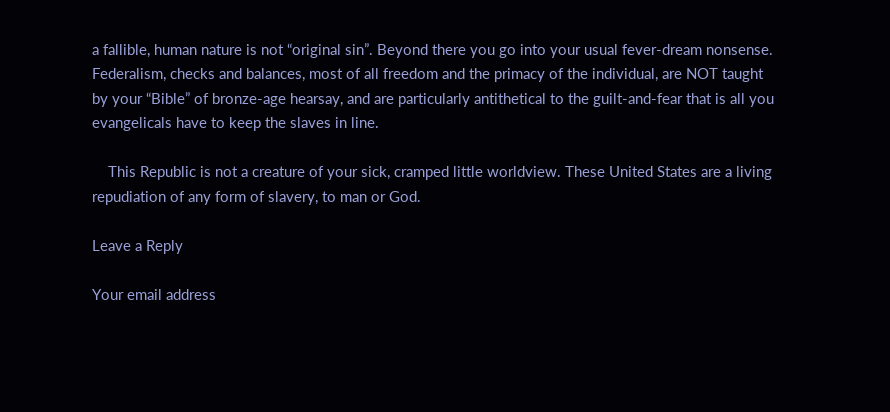a fallible, human nature is not “original sin”. Beyond there you go into your usual fever-dream nonsense. Federalism, checks and balances, most of all freedom and the primacy of the individual, are NOT taught by your “Bible” of bronze-age hearsay, and are particularly antithetical to the guilt-and-fear that is all you evangelicals have to keep the slaves in line.

    This Republic is not a creature of your sick, cramped little worldview. These United States are a living repudiation of any form of slavery, to man or God.

Leave a Reply

Your email address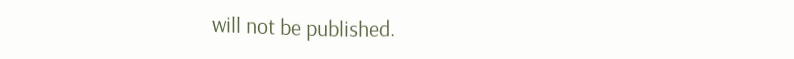will not be published.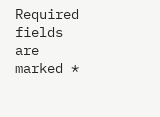Required fields are marked *